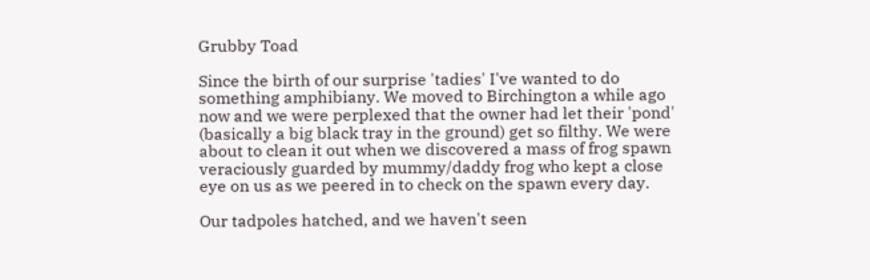Grubby Toad

Since the birth of our surprise 'tadies' I've wanted to do something amphibiany. We moved to Birchington a while ago now and we were perplexed that the owner had let their 'pond' (basically a big black tray in the ground) get so filthy. We were about to clean it out when we discovered a mass of frog spawn veraciously guarded by mummy/daddy frog who kept a close eye on us as we peered in to check on the spawn every day.

Our tadpoles hatched, and we haven't seen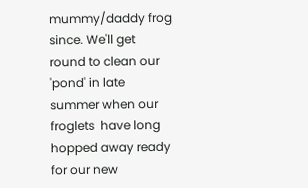mummy/daddy frog since. We'll get round to clean our 'pond' in late summer when our froglets  have long hopped away ready for our new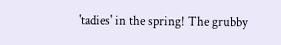'tadies' in the spring! The grubby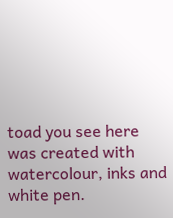toad you see here was created with watercolour, inks and white pen.